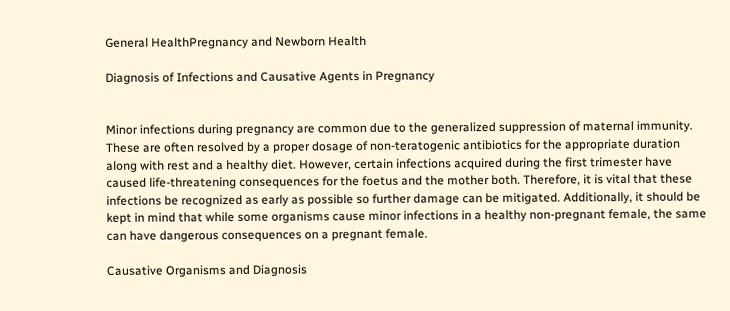General HealthPregnancy and Newborn Health

Diagnosis of Infections and Causative Agents in Pregnancy


Minor infections during pregnancy are common due to the generalized suppression of maternal immunity. These are often resolved by a proper dosage of non-teratogenic antibiotics for the appropriate duration along with rest and a healthy diet. However, certain infections acquired during the first trimester have caused life-threatening consequences for the foetus and the mother both. Therefore, it is vital that these infections be recognized as early as possible so further damage can be mitigated. Additionally, it should be kept in mind that while some organisms cause minor infections in a healthy non-pregnant female, the same can have dangerous consequences on a pregnant female.

Causative Organisms and Diagnosis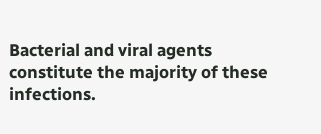Bacterial and viral agents constitute the majority of these infections.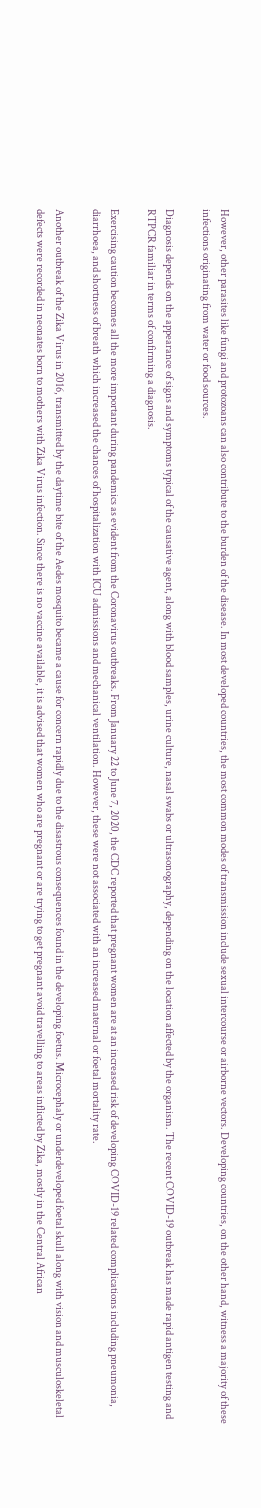However, other parasites like fungi and protozoans can also contribute to the burden of the disease. In most developed countries, the most common modes of transmission include sexual intercourse or airborne vectors. Developing countries, on the other hand, witness a majority of these infections originating from water or food sources.

Diagnosis depends on the appearance of signs and symptoms typical of the causative agent, along with blood samples, urine culture, nasal swabs or ultrasonography, depending on the location affected by the organism. The recent COVID-19 outbreak has made rapid antigen testing and RTPCR familiar in terms of confirming a diagnosis.

Exercising caution becomes all the more important during pandemics as evident from the Coronavirus outbreaks. From January 22 to June 7, 2020, the CDC reported that pregnant women are at an increased risk of developing COVID-19 related complications including pneumonia, diarrhoea, and shortness of breath which increased the chances of hospitalization with ICU admissions and mechanical ventilation. However, these were not associated with an increased maternal or foetal mortality rate.

Another outbreak of the Zika Virus in 2016, transmitted by the daytime bite of the Aedes mosquito became a cause for concern rapidly due to the disastrous consequences found in the developing foetus. Microcephaly or underdeveloped foetal skull along with vision and musculoskeletal defects were recorded in neonates born to mothers with Zika Virus infection. Since there is no vaccine available, it is advised that women who are pregnant or are trying to get pregnant avoid travelling to areas inflicted by Zika, mostly in the Central African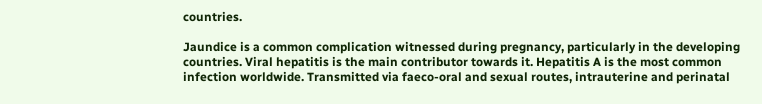countries.

Jaundice is a common complication witnessed during pregnancy, particularly in the developing countries. Viral hepatitis is the main contributor towards it. Hepatitis A is the most common infection worldwide. Transmitted via faeco-oral and sexual routes, intrauterine and perinatal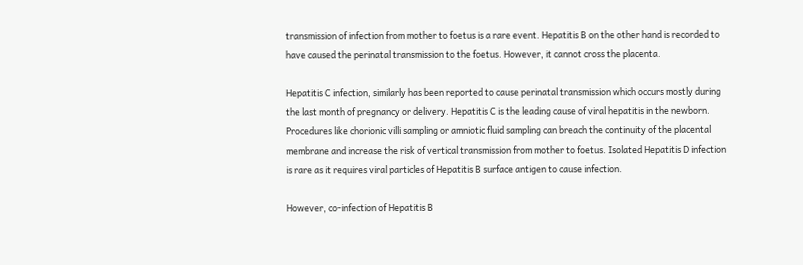transmission of infection from mother to foetus is a rare event. Hepatitis B on the other hand is recorded to have caused the perinatal transmission to the foetus. However, it cannot cross the placenta.

Hepatitis C infection, similarly has been reported to cause perinatal transmission which occurs mostly during the last month of pregnancy or delivery. Hepatitis C is the leading cause of viral hepatitis in the newborn. Procedures like chorionic villi sampling or amniotic fluid sampling can breach the continuity of the placental membrane and increase the risk of vertical transmission from mother to foetus. Isolated Hepatitis D infection is rare as it requires viral particles of Hepatitis B surface antigen to cause infection.

However, co-infection of Hepatitis B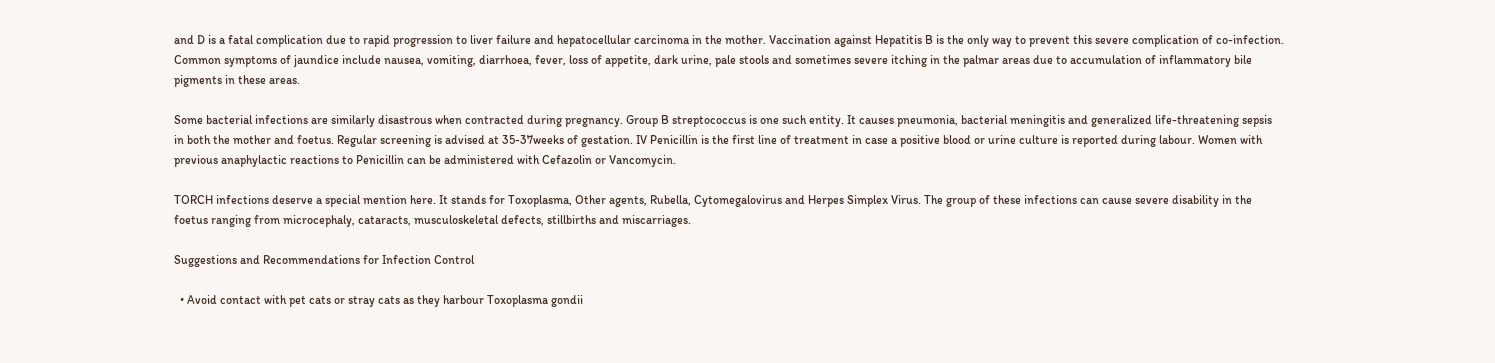and D is a fatal complication due to rapid progression to liver failure and hepatocellular carcinoma in the mother. Vaccination against Hepatitis B is the only way to prevent this severe complication of co-infection. Common symptoms of jaundice include nausea, vomiting, diarrhoea, fever, loss of appetite, dark urine, pale stools and sometimes severe itching in the palmar areas due to accumulation of inflammatory bile pigments in these areas.

Some bacterial infections are similarly disastrous when contracted during pregnancy. Group B streptococcus is one such entity. It causes pneumonia, bacterial meningitis and generalized life-threatening sepsis in both the mother and foetus. Regular screening is advised at 35-37weeks of gestation. IV Penicillin is the first line of treatment in case a positive blood or urine culture is reported during labour. Women with previous anaphylactic reactions to Penicillin can be administered with Cefazolin or Vancomycin.

TORCH infections deserve a special mention here. It stands for Toxoplasma, Other agents, Rubella, Cytomegalovirus and Herpes Simplex Virus. The group of these infections can cause severe disability in the foetus ranging from microcephaly, cataracts, musculoskeletal defects, stillbirths and miscarriages.

Suggestions and Recommendations for Infection Control

  • Avoid contact with pet cats or stray cats as they harbour Toxoplasma gondii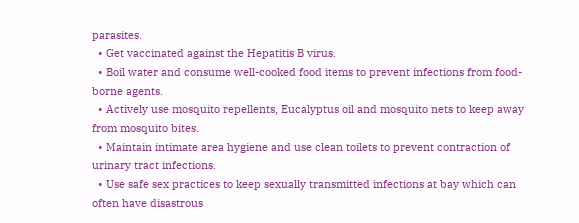parasites.
  • Get vaccinated against the Hepatitis B virus.
  • Boil water and consume well-cooked food items to prevent infections from food-borne agents.
  • Actively use mosquito repellents, Eucalyptus oil and mosquito nets to keep away from mosquito bites.
  • Maintain intimate area hygiene and use clean toilets to prevent contraction of urinary tract infections.
  • Use safe sex practices to keep sexually transmitted infections at bay which can often have disastrous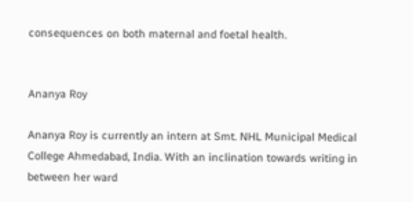consequences on both maternal and foetal health.


Ananya Roy

Ananya Roy is currently an intern at Smt. NHL Municipal Medical College Ahmedabad, India. With an inclination towards writing in between her ward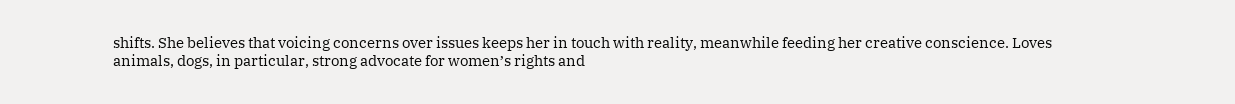shifts. She believes that voicing concerns over issues keeps her in touch with reality, meanwhile feeding her creative conscience. Loves animals, dogs, in particular, strong advocate for women’s rights and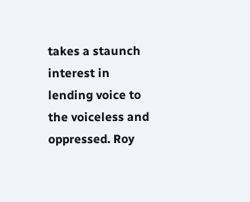takes a staunch interest in lending voice to the voiceless and oppressed. Roy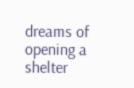dreams of opening a shelter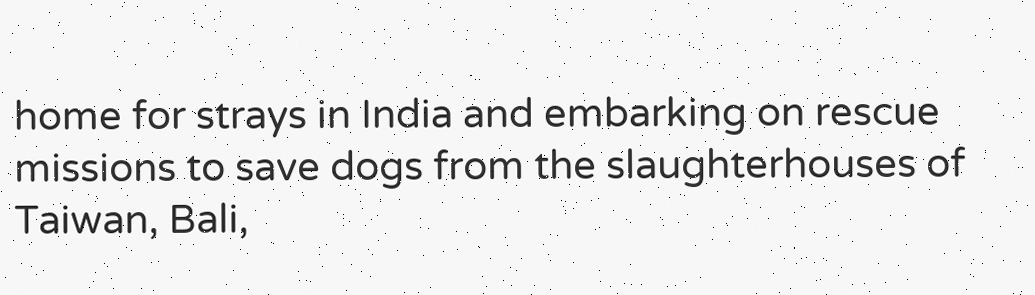home for strays in India and embarking on rescue missions to save dogs from the slaughterhouses of Taiwan, Bali,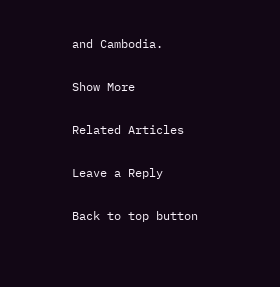and Cambodia.

Show More

Related Articles

Leave a Reply

Back to top button